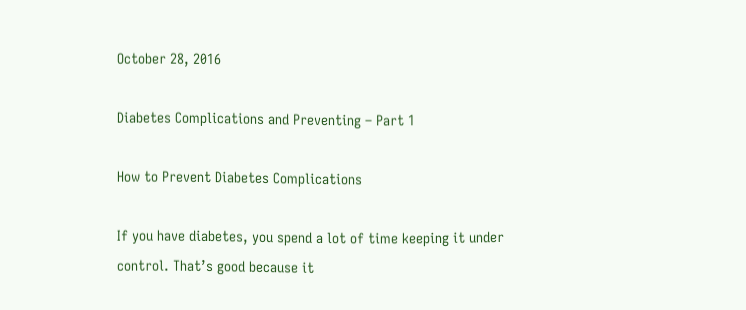October 28, 2016

Diabetes Complications and Preventing – Part 1

How to Prevent Diabetes Complications

If you have diabetes, you spend a lot of time keeping it under control. That’s good because it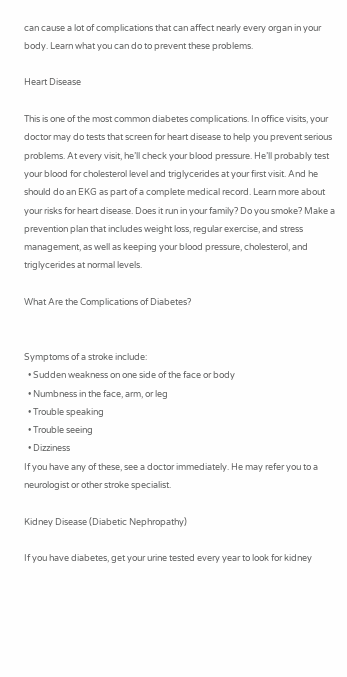can cause a lot of complications that can affect nearly every organ in your body. Learn what you can do to prevent these problems.

Heart Disease

This is one of the most common diabetes complications. In office visits, your doctor may do tests that screen for heart disease to help you prevent serious problems. At every visit, he’ll check your blood pressure. He’ll probably test your blood for cholesterol level and triglycerides at your first visit. And he should do an EKG as part of a complete medical record. Learn more about your risks for heart disease. Does it run in your family? Do you smoke? Make a prevention plan that includes weight loss, regular exercise, and stress management, as well as keeping your blood pressure, cholesterol, and triglycerides at normal levels.

What Are the Complications of Diabetes?


Symptoms of a stroke include:
  • Sudden weakness on one side of the face or body
  • Numbness in the face, arm, or leg
  • Trouble speaking
  • Trouble seeing
  • Dizziness
If you have any of these, see a doctor immediately. He may refer you to a neurologist or other stroke specialist.

Kidney Disease (Diabetic Nephropathy)

If you have diabetes, get your urine tested every year to look for kidney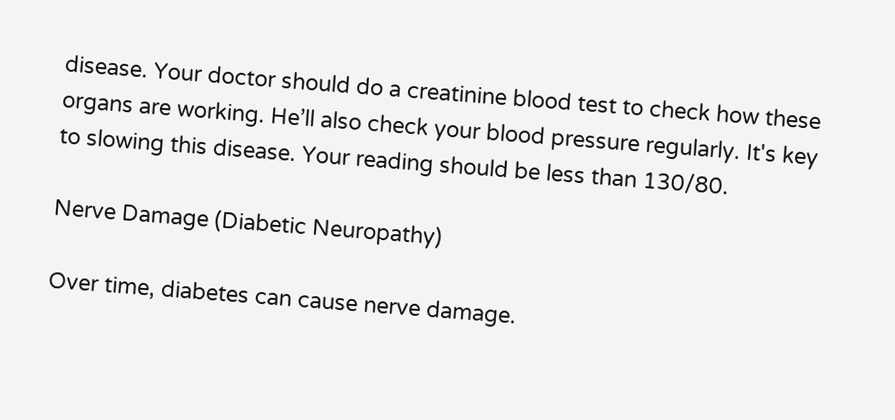disease. Your doctor should do a creatinine blood test to check how these organs are working. He’ll also check your blood pressure regularly. It's key to slowing this disease. Your reading should be less than 130/80.

Nerve Damage (Diabetic Neuropathy)

Over time, diabetes can cause nerve damage.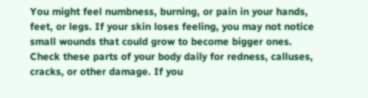You might feel numbness, burning, or pain in your hands, feet, or legs. If your skin loses feeling, you may not notice small wounds that could grow to become bigger ones. Check these parts of your body daily for redness, calluses, cracks, or other damage. If you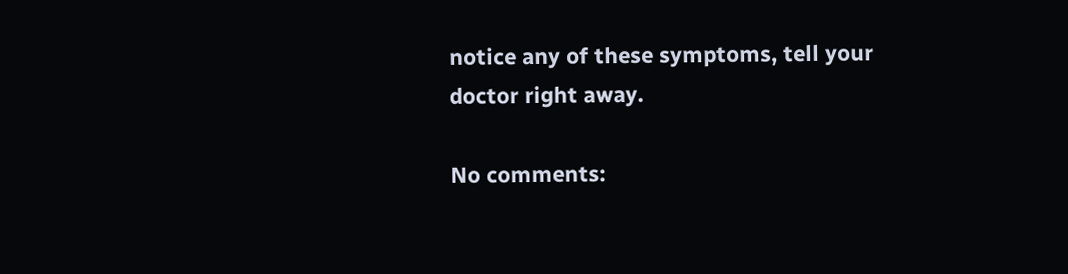notice any of these symptoms, tell your doctor right away.

No comments: